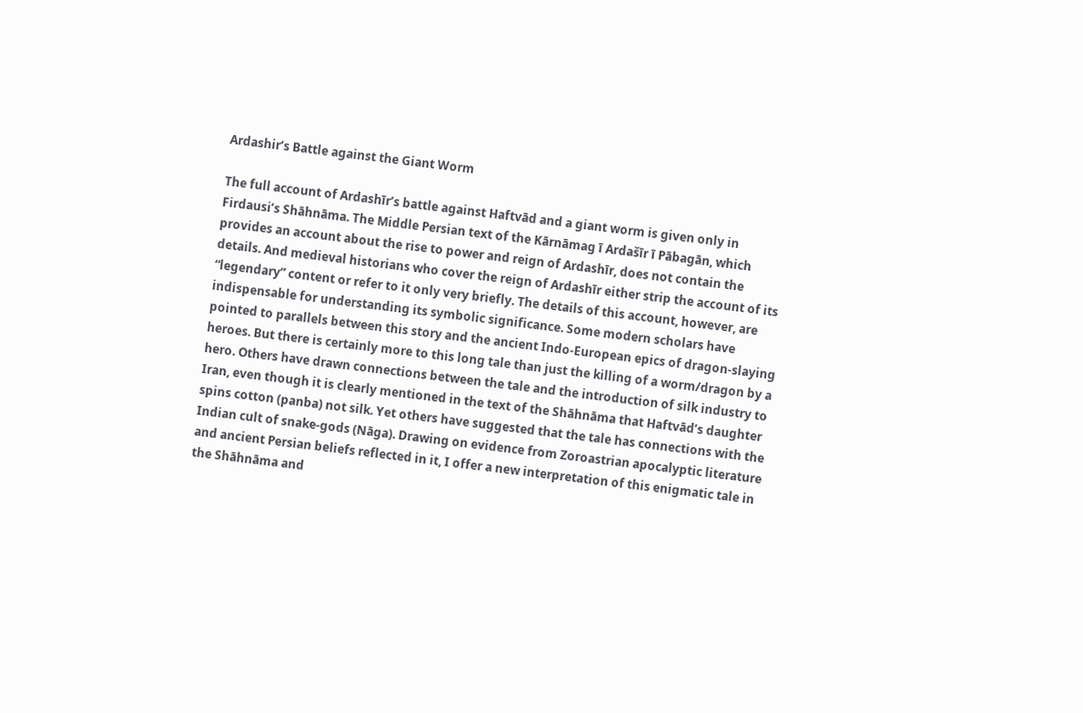Ardashir’s Battle against the Giant Worm

The full account of Ardashīr’s battle against Haftvād and a giant worm is given only in Firdausi’s Shāhnāma. The Middle Persian text of the Kārnāmag ī Ardašīr ī Pābagān, which provides an account about the rise to power and reign of Ardashīr, does not contain the details. And medieval historians who cover the reign of Ardashīr either strip the account of its “legendary” content or refer to it only very briefly. The details of this account, however, are indispensable for understanding its symbolic significance. Some modern scholars have pointed to parallels between this story and the ancient Indo-European epics of dragon-slaying heroes. But there is certainly more to this long tale than just the killing of a worm/dragon by a hero. Others have drawn connections between the tale and the introduction of silk industry to Iran, even though it is clearly mentioned in the text of the Shāhnāma that Haftvād’s daughter spins cotton (panba) not silk. Yet others have suggested that the tale has connections with the Indian cult of snake-gods (Nāga). Drawing on evidence from Zoroastrian apocalyptic literature and ancient Persian beliefs reflected in it, I offer a new interpretation of this enigmatic tale in the Shāhnāma and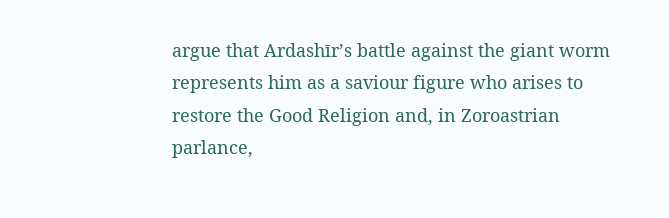argue that Ardashīr’s battle against the giant worm represents him as a saviour figure who arises to restore the Good Religion and, in Zoroastrian parlance,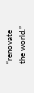“renovate the world.”